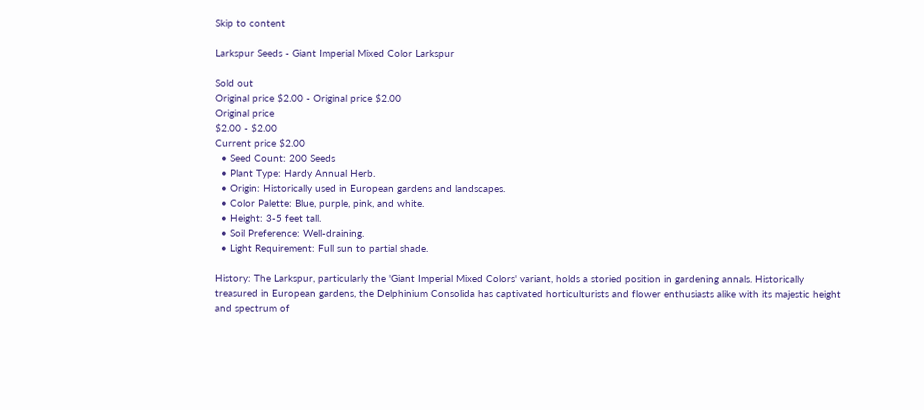Skip to content

Larkspur Seeds - Giant Imperial Mixed Color Larkspur

Sold out
Original price $2.00 - Original price $2.00
Original price
$2.00 - $2.00
Current price $2.00
  • Seed Count: 200 Seeds
  • Plant Type: Hardy Annual Herb.
  • Origin: Historically used in European gardens and landscapes.
  • Color Palette: Blue, purple, pink, and white.
  • Height: 3-5 feet tall.
  • Soil Preference: Well-draining.
  • Light Requirement: Full sun to partial shade.

History: The Larkspur, particularly the 'Giant Imperial Mixed Colors' variant, holds a storied position in gardening annals. Historically treasured in European gardens, the Delphinium Consolida has captivated horticulturists and flower enthusiasts alike with its majestic height and spectrum of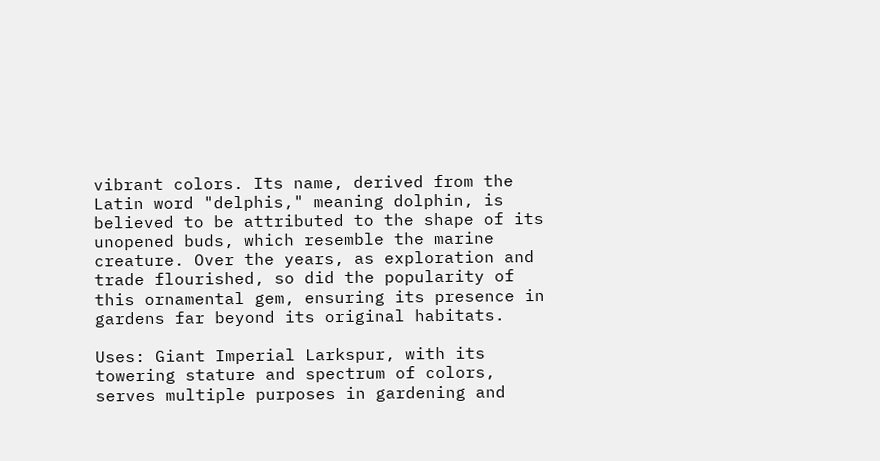vibrant colors. Its name, derived from the Latin word "delphis," meaning dolphin, is believed to be attributed to the shape of its unopened buds, which resemble the marine creature. Over the years, as exploration and trade flourished, so did the popularity of this ornamental gem, ensuring its presence in gardens far beyond its original habitats.

Uses: Giant Imperial Larkspur, with its towering stature and spectrum of colors, serves multiple purposes in gardening and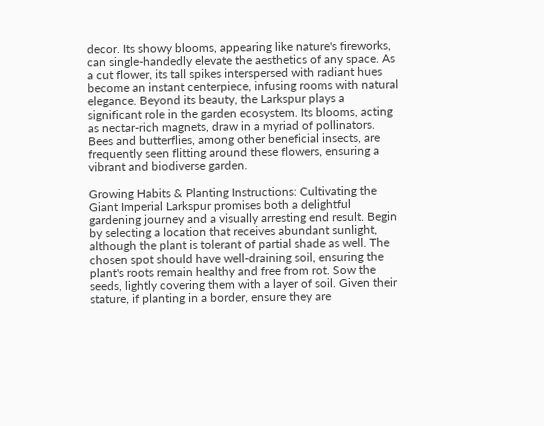decor. Its showy blooms, appearing like nature's fireworks, can single-handedly elevate the aesthetics of any space. As a cut flower, its tall spikes interspersed with radiant hues become an instant centerpiece, infusing rooms with natural elegance. Beyond its beauty, the Larkspur plays a significant role in the garden ecosystem. Its blooms, acting as nectar-rich magnets, draw in a myriad of pollinators. Bees and butterflies, among other beneficial insects, are frequently seen flitting around these flowers, ensuring a vibrant and biodiverse garden.

Growing Habits & Planting Instructions: Cultivating the Giant Imperial Larkspur promises both a delightful gardening journey and a visually arresting end result. Begin by selecting a location that receives abundant sunlight, although the plant is tolerant of partial shade as well. The chosen spot should have well-draining soil, ensuring the plant's roots remain healthy and free from rot. Sow the seeds, lightly covering them with a layer of soil. Given their stature, if planting in a border, ensure they are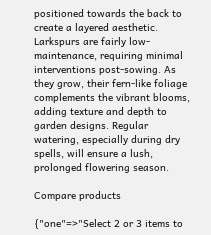positioned towards the back to create a layered aesthetic. Larkspurs are fairly low-maintenance, requiring minimal interventions post-sowing. As they grow, their fern-like foliage complements the vibrant blooms, adding texture and depth to garden designs. Regular watering, especially during dry spells, will ensure a lush, prolonged flowering season.

Compare products

{"one"=>"Select 2 or 3 items to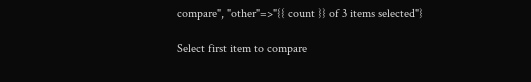compare", "other"=>"{{ count }} of 3 items selected"}

Select first item to compare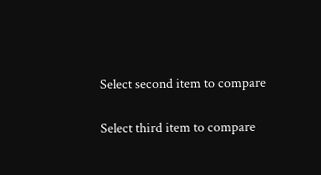Select second item to compare

Select third item to compare